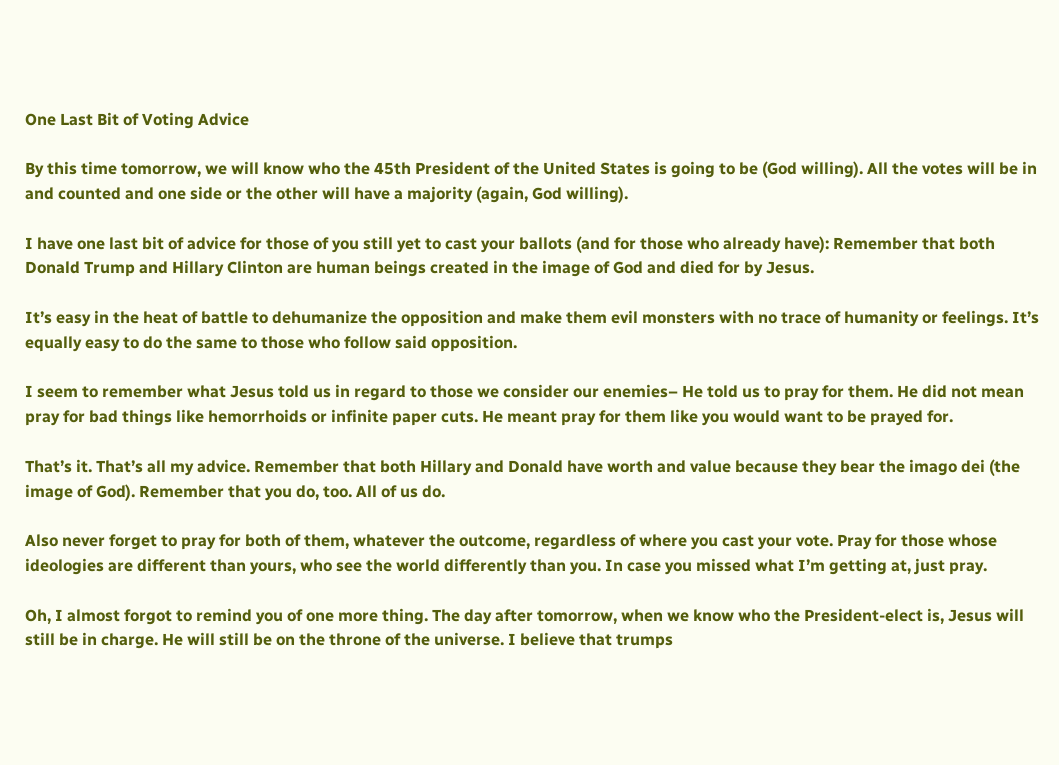One Last Bit of Voting Advice

By this time tomorrow, we will know who the 45th President of the United States is going to be (God willing). All the votes will be in and counted and one side or the other will have a majority (again, God willing).

I have one last bit of advice for those of you still yet to cast your ballots (and for those who already have): Remember that both Donald Trump and Hillary Clinton are human beings created in the image of God and died for by Jesus.

It’s easy in the heat of battle to dehumanize the opposition and make them evil monsters with no trace of humanity or feelings. It’s equally easy to do the same to those who follow said opposition.

I seem to remember what Jesus told us in regard to those we consider our enemies– He told us to pray for them. He did not mean pray for bad things like hemorrhoids or infinite paper cuts. He meant pray for them like you would want to be prayed for.

That’s it. That’s all my advice. Remember that both Hillary and Donald have worth and value because they bear the imago dei (the image of God). Remember that you do, too. All of us do.

Also never forget to pray for both of them, whatever the outcome, regardless of where you cast your vote. Pray for those whose ideologies are different than yours, who see the world differently than you. In case you missed what I’m getting at, just pray.

Oh, I almost forgot to remind you of one more thing. The day after tomorrow, when we know who the President-elect is, Jesus will still be in charge. He will still be on the throne of the universe. I believe that trumps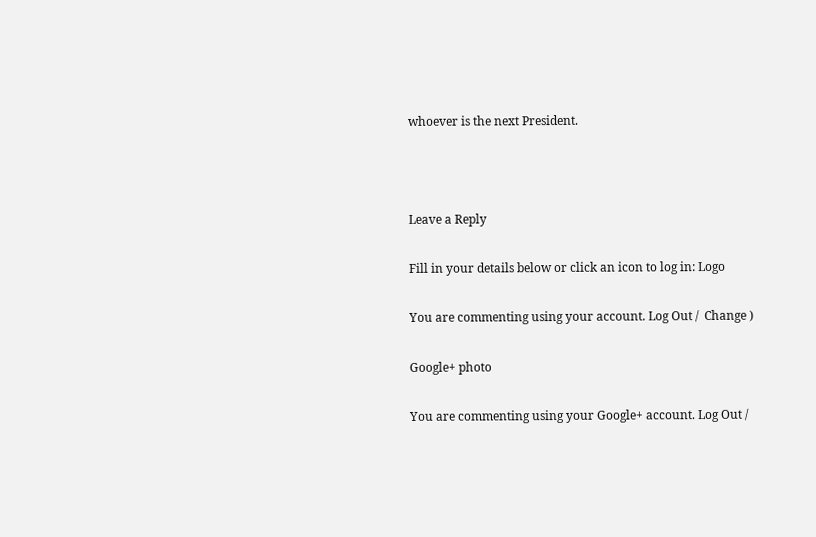whoever is the next President.



Leave a Reply

Fill in your details below or click an icon to log in: Logo

You are commenting using your account. Log Out /  Change )

Google+ photo

You are commenting using your Google+ account. Log Out /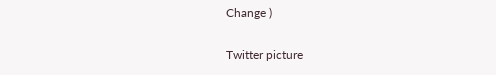Change )

Twitter picture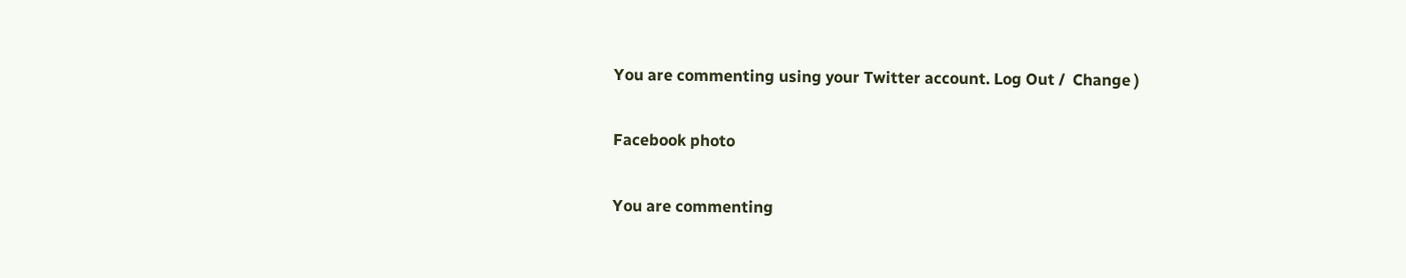You are commenting using your Twitter account. Log Out /  Change )

Facebook photo

You are commenting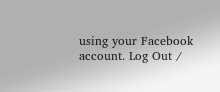using your Facebook account. Log Out /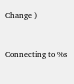Change )


Connecting to %s